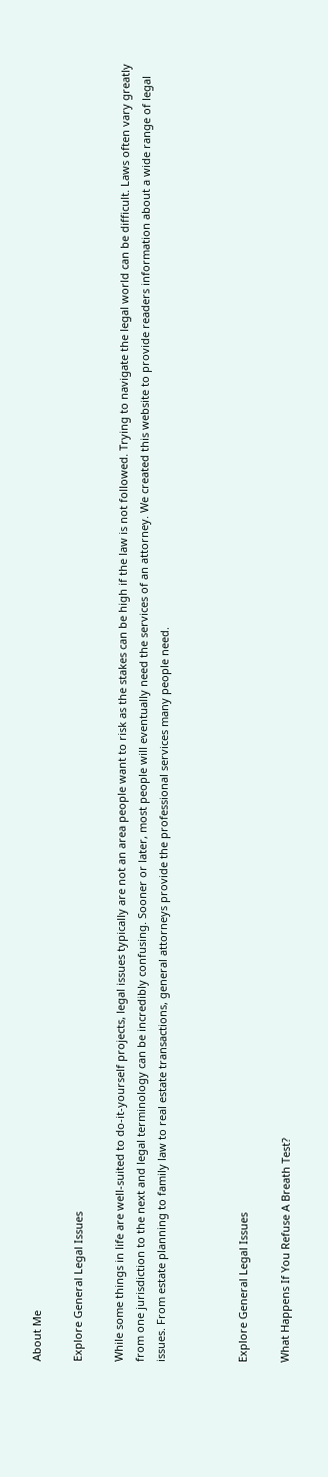About Me

Explore General Legal Issues

While some things in life are well-suited to do-it-yourself projects, legal issues typically are not an area people want to risk as the stakes can be high if the law is not followed. Trying to navigate the legal world can be difficult. Laws often vary greatly from one jurisdiction to the next and legal terminology can be incredibly confusing. Sooner or later, most people will eventually need the services of an attorney. We created this website to provide readers information about a wide range of legal issues. From estate planning to family law to real estate transactions, general attorneys provide the professional services many people need.



Explore General Legal Issues

What Happens If You Refuse A Breath Test?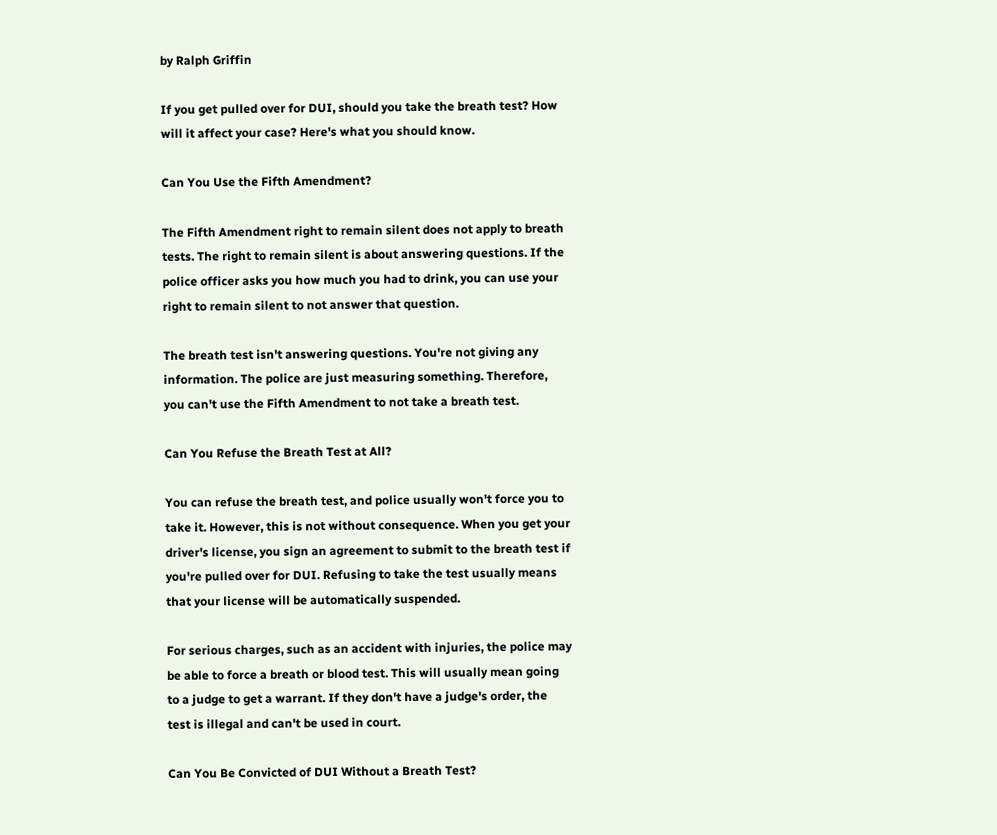by Ralph Griffin

If you get pulled over for DUI, should you take the breath test? How will it affect your case? Here's what you should know.

Can You Use the Fifth Amendment?

The Fifth Amendment right to remain silent does not apply to breath tests. The right to remain silent is about answering questions. If the police officer asks you how much you had to drink, you can use your right to remain silent to not answer that question.

The breath test isn't answering questions. You're not giving any information. The police are just measuring something. Therefore, you can't use the Fifth Amendment to not take a breath test.

Can You Refuse the Breath Test at All?

You can refuse the breath test, and police usually won't force you to take it. However, this is not without consequence. When you get your driver's license, you sign an agreement to submit to the breath test if you're pulled over for DUI. Refusing to take the test usually means that your license will be automatically suspended.

For serious charges, such as an accident with injuries, the police may be able to force a breath or blood test. This will usually mean going to a judge to get a warrant. If they don't have a judge's order, the test is illegal and can't be used in court.

Can You Be Convicted of DUI Without a Breath Test?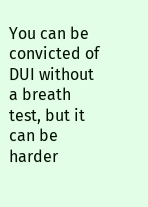You can be convicted of DUI without a breath test, but it can be harder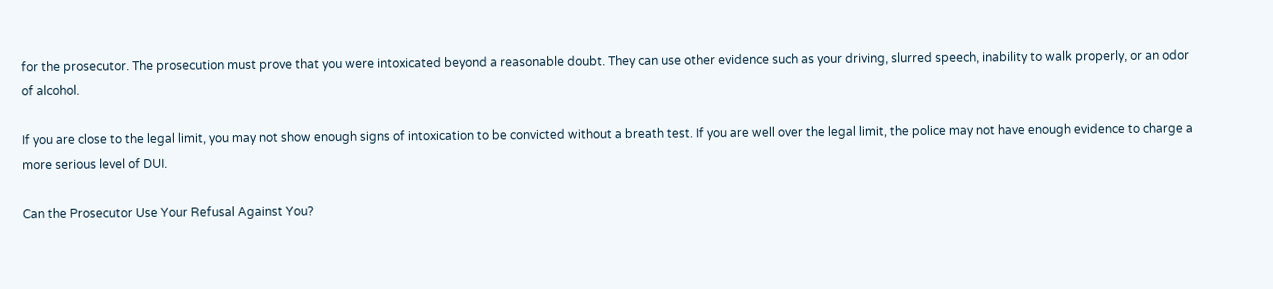for the prosecutor. The prosecution must prove that you were intoxicated beyond a reasonable doubt. They can use other evidence such as your driving, slurred speech, inability to walk properly, or an odor of alcohol.

If you are close to the legal limit, you may not show enough signs of intoxication to be convicted without a breath test. If you are well over the legal limit, the police may not have enough evidence to charge a more serious level of DUI.

Can the Prosecutor Use Your Refusal Against You?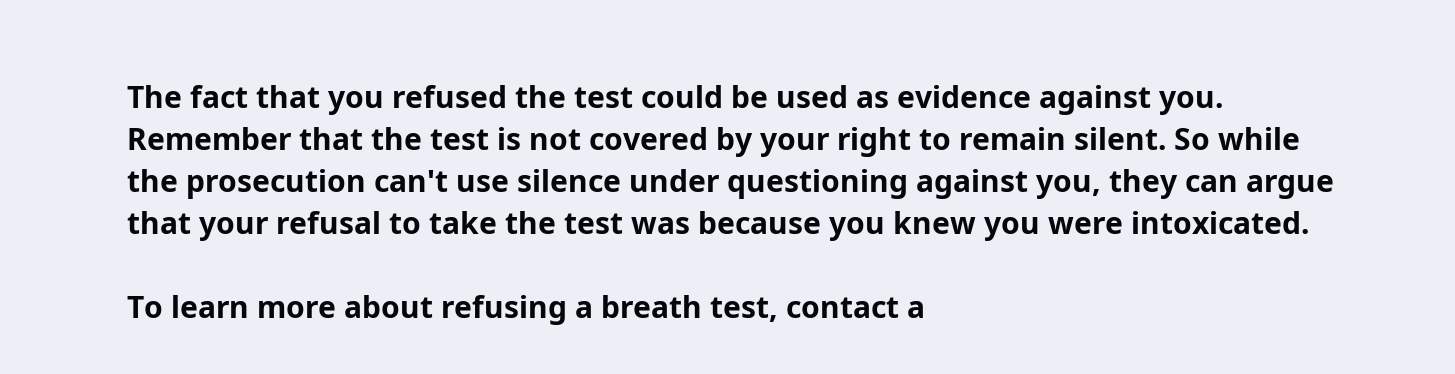The fact that you refused the test could be used as evidence against you. Remember that the test is not covered by your right to remain silent. So while the prosecution can't use silence under questioning against you, they can argue that your refusal to take the test was because you knew you were intoxicated.

To learn more about refusing a breath test, contact a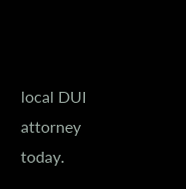local DUI attorney today.